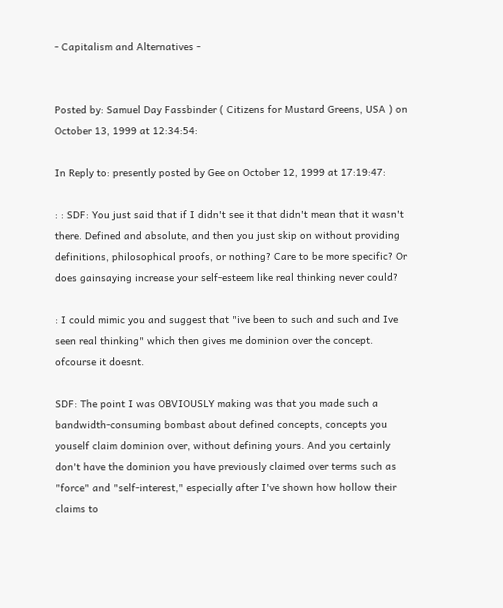- Capitalism and Alternatives -


Posted by: Samuel Day Fassbinder ( Citizens for Mustard Greens, USA ) on October 13, 1999 at 12:34:54:

In Reply to: presently posted by Gee on October 12, 1999 at 17:19:47:

: : SDF: You just said that if I didn't see it that didn't mean that it wasn't there. Defined and absolute, and then you just skip on without providing definitions, philosophical proofs, or nothing? Care to be more specific? Or does gainsaying increase your self-esteem like real thinking never could?

: I could mimic you and suggest that "ive been to such and such and Ive seen real thinking" which then gives me dominion over the concept. ofcourse it doesnt.

SDF: The point I was OBVIOUSLY making was that you made such a bandwidth-consuming bombast about defined concepts, concepts you youself claim dominion over, without defining yours. And you certainly don't have the dominion you have previously claimed over terms such as "force" and "self-interest," especially after I've shown how hollow their claims to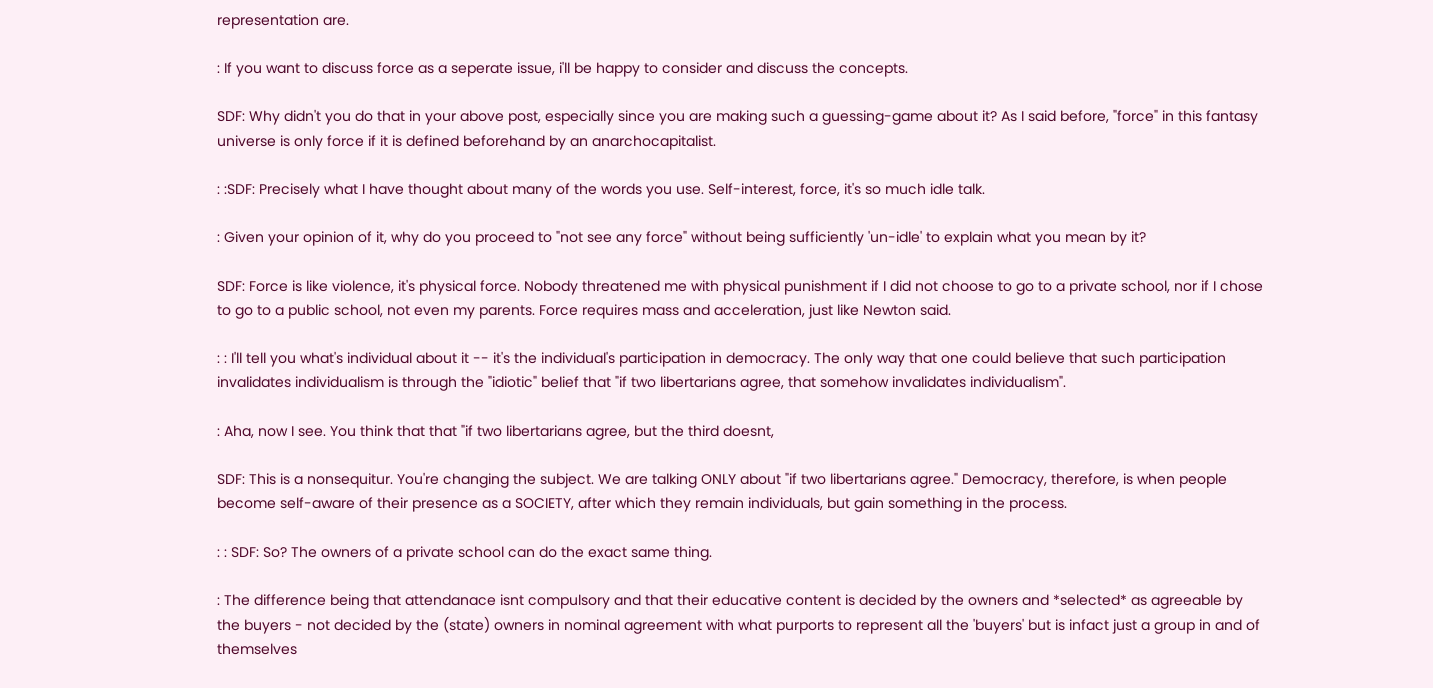representation are.

: If you want to discuss force as a seperate issue, i'll be happy to consider and discuss the concepts.

SDF: Why didn't you do that in your above post, especially since you are making such a guessing-game about it? As I said before, "force" in this fantasy universe is only force if it is defined beforehand by an anarchocapitalist.

: :SDF: Precisely what I have thought about many of the words you use. Self-interest, force, it's so much idle talk.

: Given your opinion of it, why do you proceed to "not see any force" without being sufficiently 'un-idle' to explain what you mean by it?

SDF: Force is like violence, it's physical force. Nobody threatened me with physical punishment if I did not choose to go to a private school, nor if I chose to go to a public school, not even my parents. Force requires mass and acceleration, just like Newton said.

: : I'll tell you what's individual about it -- it's the individual's participation in democracy. The only way that one could believe that such participation invalidates individualism is through the "idiotic" belief that "if two libertarians agree, that somehow invalidates individualism".

: Aha, now I see. You think that that "if two libertarians agree, but the third doesnt,

SDF: This is a nonsequitur. You're changing the subject. We are talking ONLY about "if two libertarians agree." Democracy, therefore, is when people become self-aware of their presence as a SOCIETY, after which they remain individuals, but gain something in the process.

: : SDF: So? The owners of a private school can do the exact same thing.

: The difference being that attendanace isnt compulsory and that their educative content is decided by the owners and *selected* as agreeable by the buyers - not decided by the (state) owners in nominal agreement with what purports to represent all the 'buyers' but is infact just a group in and of themselves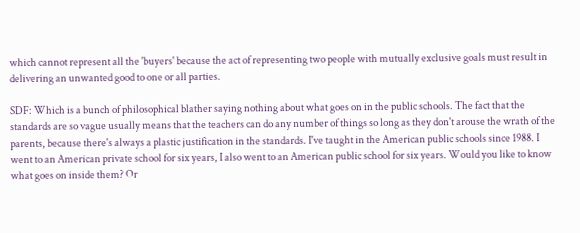which cannot represent all the 'buyers' because the act of representing two people with mutually exclusive goals must result in delivering an unwanted good to one or all parties.

SDF: Which is a bunch of philosophical blather saying nothing about what goes on in the public schools. The fact that the standards are so vague usually means that the teachers can do any number of things so long as they don't arouse the wrath of the parents, because there's always a plastic justification in the standards. I've taught in the American public schools since 1988. I went to an American private school for six years, I also went to an American public school for six years. Would you like to know what goes on inside them? Or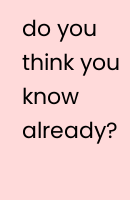do you think you know already?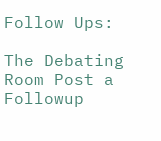Follow Ups:

The Debating Room Post a Followup